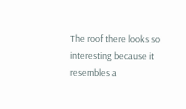The roof there looks so interesting because it resembles a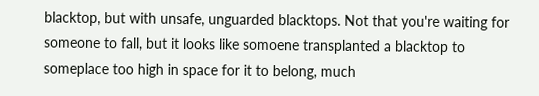blacktop, but with unsafe, unguarded blacktops. Not that you're waiting for someone to fall, but it looks like somoene transplanted a blacktop to someplace too high in space for it to belong, much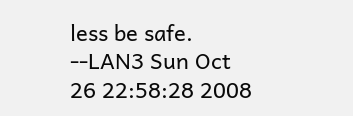less be safe.
--LAN3 Sun Oct 26 22:58:28 2008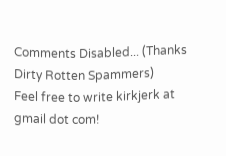Comments Disabled... (Thanks Dirty Rotten Spammers)
Feel free to write kirkjerk at gmail dot com!